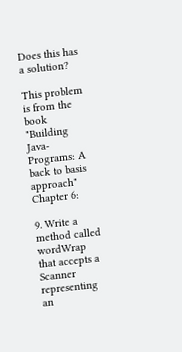Does this has a solution?

This problem is from the book "Building Java-Programs: A back to basis approach" Chapter 6:

9. Write a method called wordWrap that accepts a Scanner representing an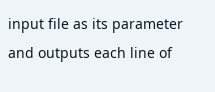input file as its parameter and outputs each line of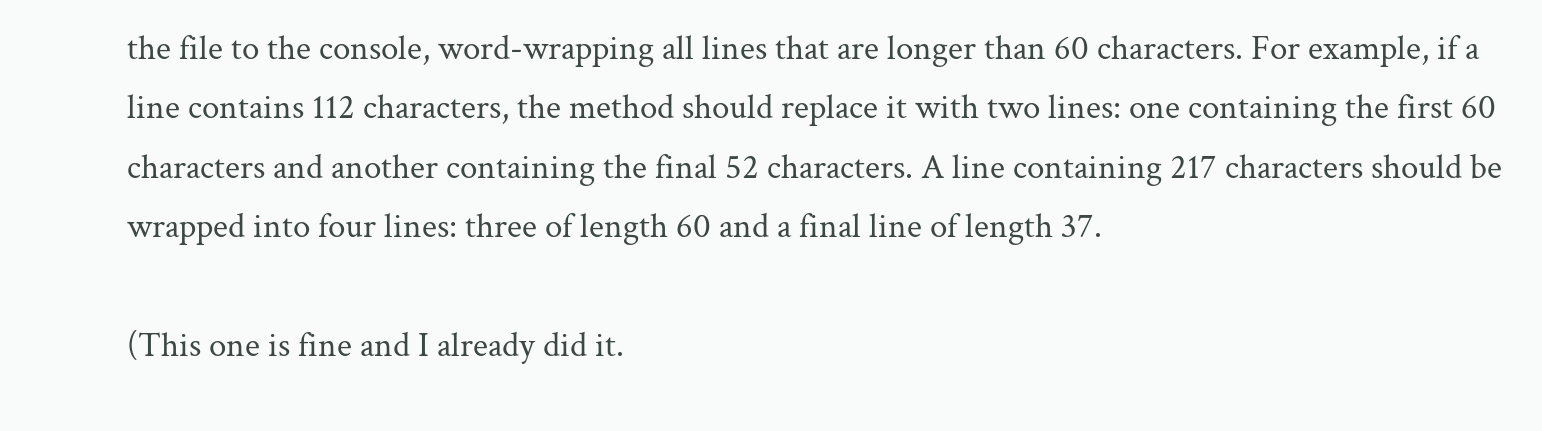the file to the console, word-wrapping all lines that are longer than 60 characters. For example, if a line contains 112 characters, the method should replace it with two lines: one containing the first 60 characters and another containing the final 52 characters. A line containing 217 characters should be wrapped into four lines: three of length 60 and a final line of length 37.

(This one is fine and I already did it.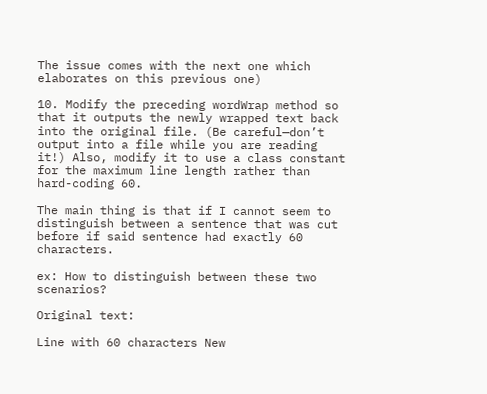The issue comes with the next one which elaborates on this previous one)

10. Modify the preceding wordWrap method so that it outputs the newly wrapped text back into the original file. (Be careful—don’t output into a file while you are reading it!) Also, modify it to use a class constant for the maximum line length rather than hard-coding 60.

The main thing is that if I cannot seem to distinguish between a sentence that was cut before if said sentence had exactly 60 characters.

ex: How to distinguish between these two scenarios?

Original text:

Line with 60 characters New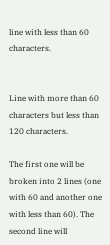line with less than 60 characters.


Line with more than 60 characters but less than 120 characters.

The first one will be broken into 2 lines (one with 60 and another one with less than 60). The second line will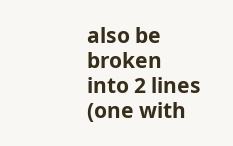also be broken into 2 lines (one with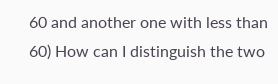60 and another one with less than 60) How can I distinguish the two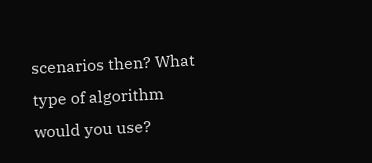scenarios then? What type of algorithm would you use?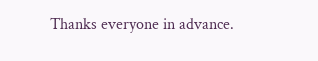Thanks everyone in advance.